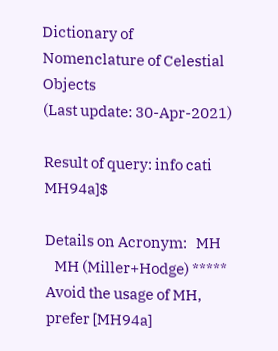Dictionary of Nomenclature of Celestial Objects
(Last update: 30-Apr-2021)

Result of query: info cati MH94a]$

Details on Acronym:   MH
   MH (Miller+Hodge) ***** Avoid the usage of MH, prefer [MH94a]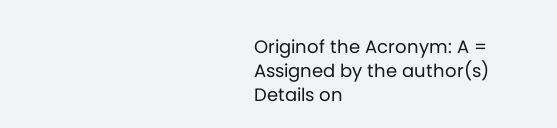Originof the Acronym: A = Assigned by the author(s)
Details on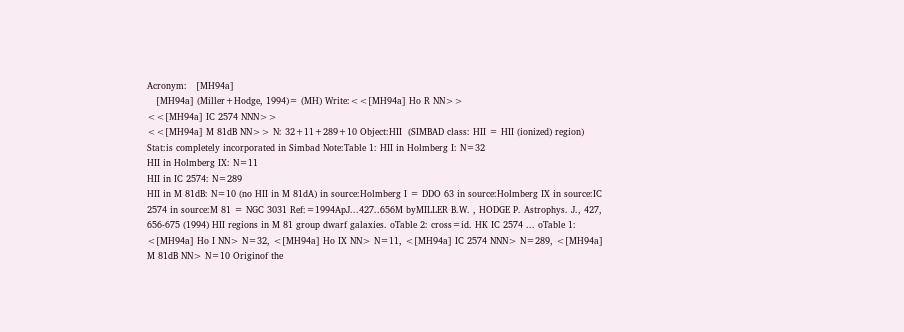Acronym:   [MH94a]
   [MH94a] (Miller+Hodge, 1994)= (MH) Write:<<[MH94a] Ho R NN>>
<<[MH94a] IC 2574 NNN>>
<<[MH94a] M 81dB NN>> N: 32+11+289+10 Object:HII  (SIMBAD class: HII = HII (ionized) region) Stat:is completely incorporated in Simbad Note:Table 1: HII in Holmberg I: N=32
HII in Holmberg IX: N=11
HII in IC 2574: N=289
HII in M 81dB: N=10 (no HII in M 81dA) in source:Holmberg I = DDO 63 in source:Holmberg IX in source:IC 2574 in source:M 81 = NGC 3031 Ref:=1994ApJ...427..656M byMILLER B.W. , HODGE P. Astrophys. J., 427, 656-675 (1994) HII regions in M 81 group dwarf galaxies. oTable 2: cross=id. HK IC 2574 ... oTable 1: <[MH94a] Ho I NN> N=32, <[MH94a] Ho IX NN> N=11, <[MH94a] IC 2574 NNN> N=289, <[MH94a] M 81dB NN> N=10 Originof the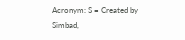Acronym: S = Created by Simbad,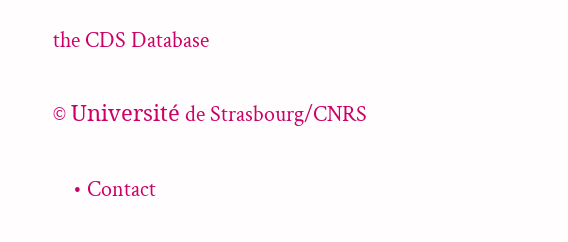the CDS Database

© Université de Strasbourg/CNRS

    • Contact